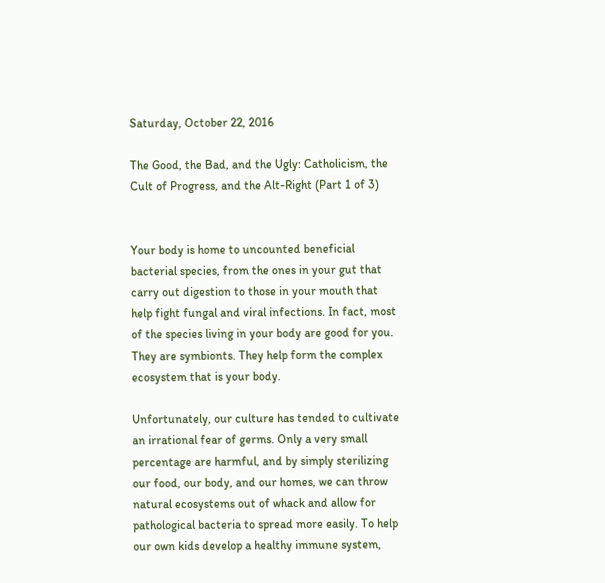Saturday, October 22, 2016

The Good, the Bad, and the Ugly: Catholicism, the Cult of Progress, and the Alt-Right (Part 1 of 3)


Your body is home to uncounted beneficial bacterial species, from the ones in your gut that carry out digestion to those in your mouth that help fight fungal and viral infections. In fact, most of the species living in your body are good for you. They are symbionts. They help form the complex ecosystem that is your body.

Unfortunately, our culture has tended to cultivate an irrational fear of germs. Only a very small percentage are harmful, and by simply sterilizing our food, our body, and our homes, we can throw natural ecosystems out of whack and allow for pathological bacteria to spread more easily. To help our own kids develop a healthy immune system,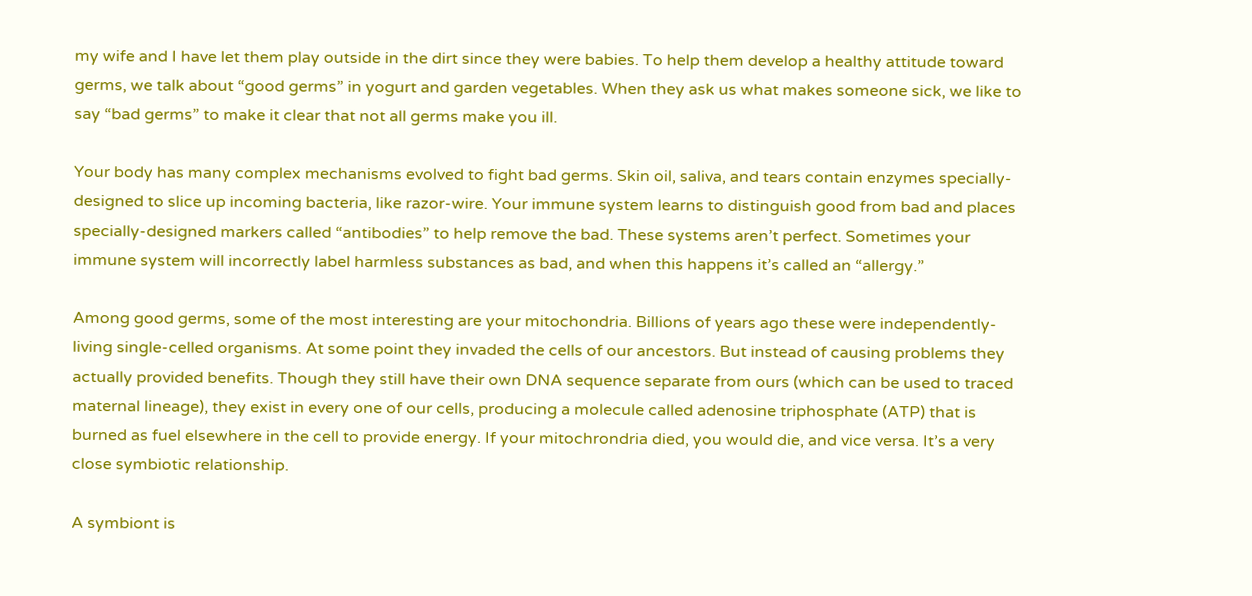my wife and I have let them play outside in the dirt since they were babies. To help them develop a healthy attitude toward germs, we talk about “good germs” in yogurt and garden vegetables. When they ask us what makes someone sick, we like to say “bad germs” to make it clear that not all germs make you ill.

Your body has many complex mechanisms evolved to fight bad germs. Skin oil, saliva, and tears contain enzymes specially-designed to slice up incoming bacteria, like razor-wire. Your immune system learns to distinguish good from bad and places specially-designed markers called “antibodies” to help remove the bad. These systems aren’t perfect. Sometimes your immune system will incorrectly label harmless substances as bad, and when this happens it’s called an “allergy.”

Among good germs, some of the most interesting are your mitochondria. Billions of years ago these were independently-living single-celled organisms. At some point they invaded the cells of our ancestors. But instead of causing problems they actually provided benefits. Though they still have their own DNA sequence separate from ours (which can be used to traced maternal lineage), they exist in every one of our cells, producing a molecule called adenosine triphosphate (ATP) that is burned as fuel elsewhere in the cell to provide energy. If your mitochrondria died, you would die, and vice versa. It’s a very close symbiotic relationship.

A symbiont is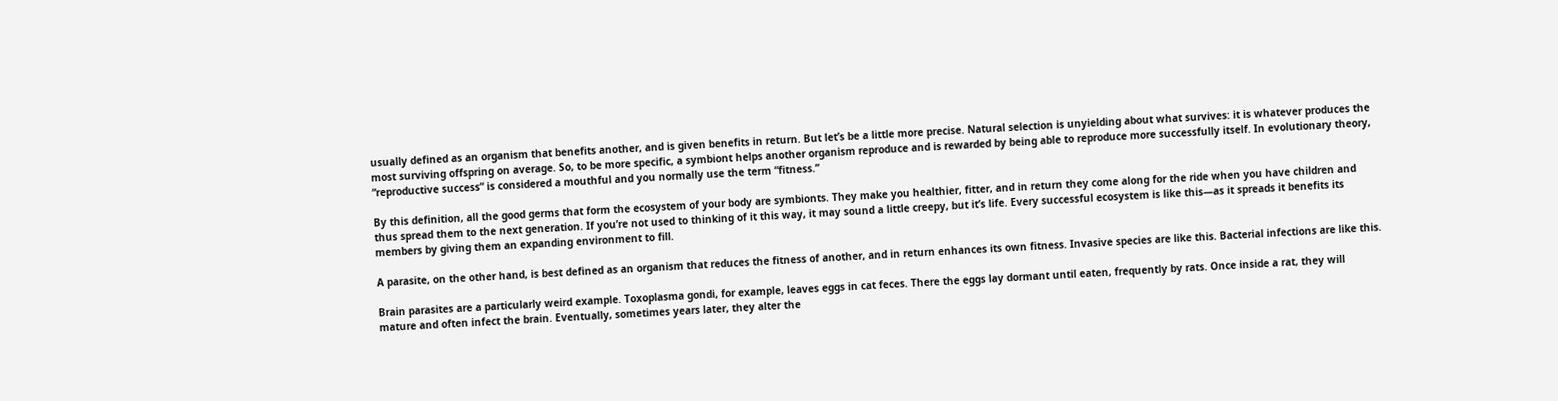usually defined as an organism that benefits another, and is given benefits in return. But let’s be a little more precise. Natural selection is unyielding about what survives: it is whatever produces the most surviving offspring on average. So, to be more specific, a symbiont helps another organism reproduce and is rewarded by being able to reproduce more successfully itself. In evolutionary theory, “reproductive success” is considered a mouthful and you normally use the term “fitness.”

By this definition, all the good germs that form the ecosystem of your body are symbionts. They make you healthier, fitter, and in return they come along for the ride when you have children and thus spread them to the next generation. If you’re not used to thinking of it this way, it may sound a little creepy, but it’s life. Every successful ecosystem is like this—as it spreads it benefits its members by giving them an expanding environment to fill.

A parasite, on the other hand, is best defined as an organism that reduces the fitness of another, and in return enhances its own fitness. Invasive species are like this. Bacterial infections are like this.

Brain parasites are a particularly weird example. Toxoplasma gondi, for example, leaves eggs in cat feces. There the eggs lay dormant until eaten, frequently by rats. Once inside a rat, they will mature and often infect the brain. Eventually, sometimes years later, they alter the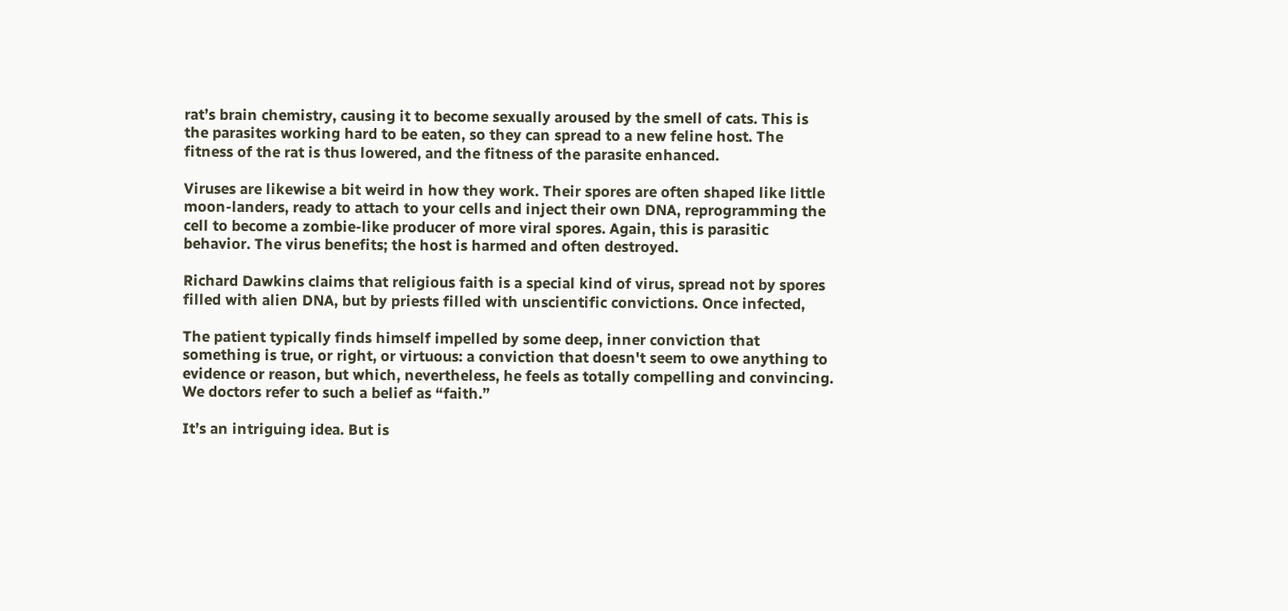rat’s brain chemistry, causing it to become sexually aroused by the smell of cats. This is the parasites working hard to be eaten, so they can spread to a new feline host. The fitness of the rat is thus lowered, and the fitness of the parasite enhanced.

Viruses are likewise a bit weird in how they work. Their spores are often shaped like little moon-landers, ready to attach to your cells and inject their own DNA, reprogramming the cell to become a zombie-like producer of more viral spores. Again, this is parasitic behavior. The virus benefits; the host is harmed and often destroyed.

Richard Dawkins claims that religious faith is a special kind of virus, spread not by spores filled with alien DNA, but by priests filled with unscientific convictions. Once infected,

The patient typically finds himself impelled by some deep, inner conviction that something is true, or right, or virtuous: a conviction that doesn't seem to owe anything to evidence or reason, but which, nevertheless, he feels as totally compelling and convincing. We doctors refer to such a belief as “faith.”

It’s an intriguing idea. But is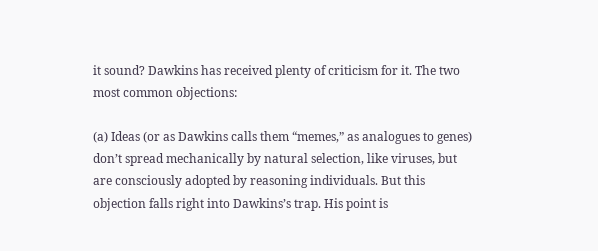it sound? Dawkins has received plenty of criticism for it. The two most common objections:

(a) Ideas (or as Dawkins calls them “memes,” as analogues to genes) don’t spread mechanically by natural selection, like viruses, but are consciously adopted by reasoning individuals. But this objection falls right into Dawkins’s trap. His point is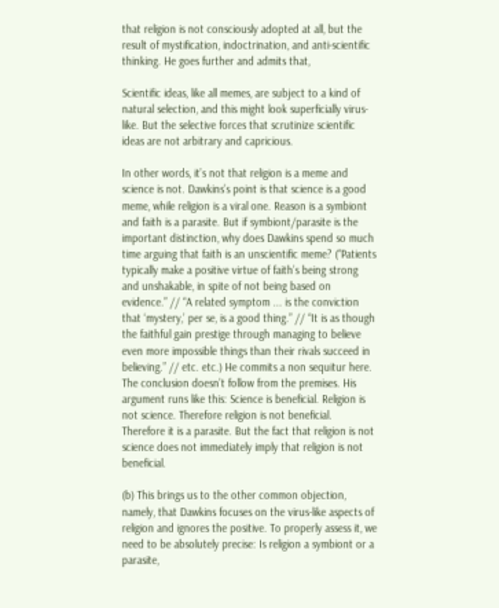that religion is not consciously adopted at all, but the result of mystification, indoctrination, and anti-scientific thinking. He goes further and admits that,

Scientific ideas, like all memes, are subject to a kind of natural selection, and this might look superficially virus-like. But the selective forces that scrutinize scientific ideas are not arbitrary and capricious.

In other words, it’s not that religion is a meme and science is not. Dawkins’s point is that science is a good meme, while religion is a viral one. Reason is a symbiont and faith is a parasite. But if symbiont/parasite is the important distinction, why does Dawkins spend so much time arguing that faith is an unscientific meme? (“Patients typically make a positive virtue of faith’s being strong and unshakable, in spite of not being based on evidence.” // “A related symptom ... is the conviction that ‘mystery,’ per se, is a good thing.” // “It is as though the faithful gain prestige through managing to believe even more impossible things than their rivals succeed in believing.” // etc. etc.) He commits a non sequitur here. The conclusion doesn’t follow from the premises. His argument runs like this: Science is beneficial. Religion is not science. Therefore religion is not beneficial. Therefore it is a parasite. But the fact that religion is not science does not immediately imply that religion is not beneficial.

(b) This brings us to the other common objection, namely, that Dawkins focuses on the virus-like aspects of religion and ignores the positive. To properly assess it, we need to be absolutely precise: Is religion a symbiont or a parasite,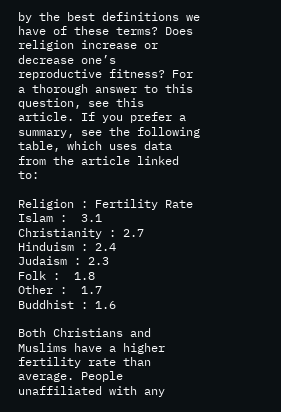by the best definitions we have of these terms? Does religion increase or decrease one’s reproductive fitness? For a thorough answer to this question, see this article. If you prefer a summary, see the following table, which uses data from the article linked to:

Religion : Fertility Rate
Islam :  3.1
Christianity : 2.7
Hinduism : 2.4
Judaism : 2.3
Folk :  1.8
Other :  1.7
Buddhist : 1.6

Both Christians and Muslims have a higher fertility rate than average. People unaffiliated with any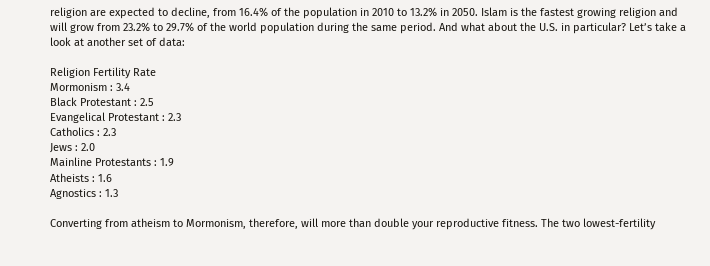religion are expected to decline, from 16.4% of the population in 2010 to 13.2% in 2050. Islam is the fastest growing religion and will grow from 23.2% to 29.7% of the world population during the same period. And what about the U.S. in particular? Let’s take a look at another set of data:

Religion Fertility Rate
Mormonism : 3.4
Black Protestant : 2.5
Evangelical Protestant : 2.3
Catholics : 2.3
Jews : 2.0
Mainline Protestants : 1.9
Atheists : 1.6
Agnostics : 1.3

Converting from atheism to Mormonism, therefore, will more than double your reproductive fitness. The two lowest-fertility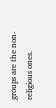groups are the non-religious ones.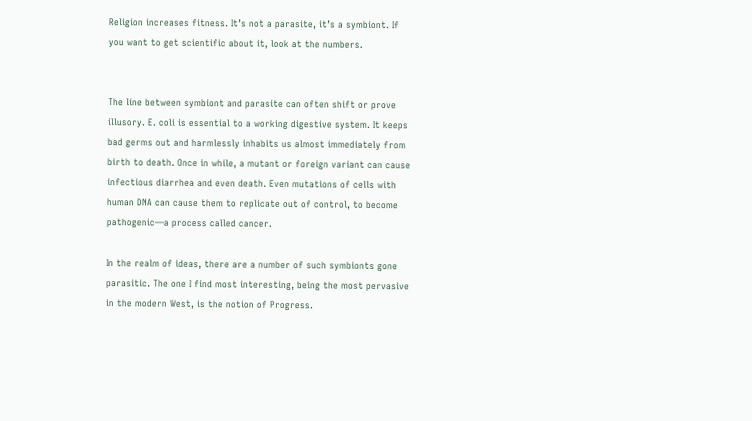Religion increases fitness. It’s not a parasite, it’s a symbiont. If you want to get scientific about it, look at the numbers.


The line between symbiont and parasite can often shift or prove illusory. E. coli is essential to a working digestive system. It keeps bad germs out and harmlessly inhabits us almost immediately from birth to death. Once in while, a mutant or foreign variant can cause infectious diarrhea and even death. Even mutations of cells with human DNA can cause them to replicate out of control, to become pathogenic—a process called cancer.

In the realm of ideas, there are a number of such symbionts gone parasitic. The one I find most interesting, being the most pervasive in the modern West, is the notion of Progress.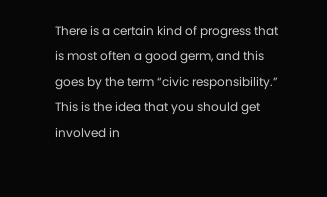There is a certain kind of progress that is most often a good germ, and this goes by the term “civic responsibility.” This is the idea that you should get involved in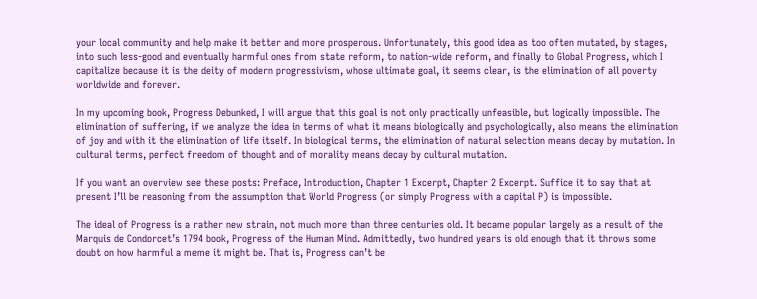your local community and help make it better and more prosperous. Unfortunately, this good idea as too often mutated, by stages, into such less-good and eventually harmful ones from state reform, to nation-wide reform, and finally to Global Progress, which I capitalize because it is the deity of modern progressivism, whose ultimate goal, it seems clear, is the elimination of all poverty worldwide and forever.

In my upcoming book, Progress Debunked, I will argue that this goal is not only practically unfeasible, but logically impossible. The elimination of suffering, if we analyze the idea in terms of what it means biologically and psychologically, also means the elimination of joy and with it the elimination of life itself. In biological terms, the elimination of natural selection means decay by mutation. In cultural terms, perfect freedom of thought and of morality means decay by cultural mutation.

If you want an overview see these posts: Preface, Introduction, Chapter 1 Excerpt, Chapter 2 Excerpt. Suffice it to say that at present I’ll be reasoning from the assumption that World Progress (or simply Progress with a capital P) is impossible.

The ideal of Progress is a rather new strain, not much more than three centuries old. It became popular largely as a result of the Marquis de Condorcet’s 1794 book, Progress of the Human Mind. Admittedly, two hundred years is old enough that it throws some doubt on how harmful a meme it might be. That is, Progress can’t be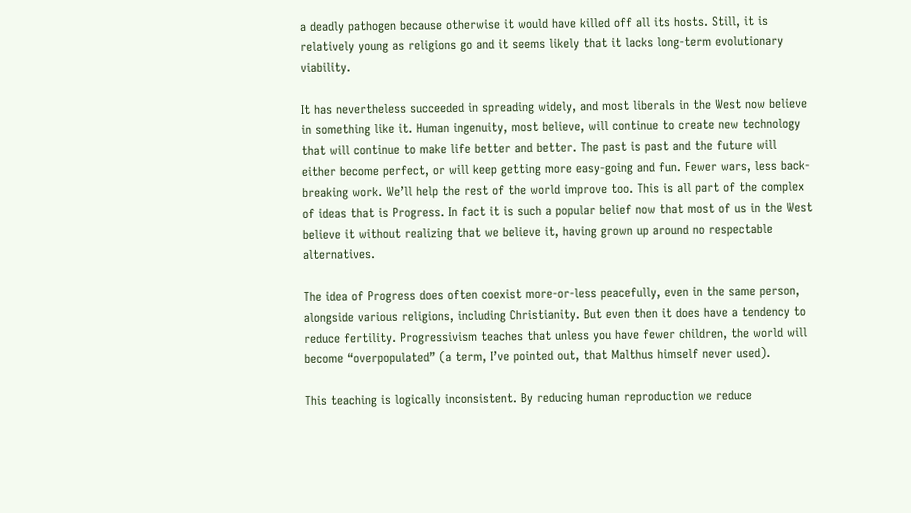a deadly pathogen because otherwise it would have killed off all its hosts. Still, it is relatively young as religions go and it seems likely that it lacks long-term evolutionary viability.

It has nevertheless succeeded in spreading widely, and most liberals in the West now believe in something like it. Human ingenuity, most believe, will continue to create new technology that will continue to make life better and better. The past is past and the future will either become perfect, or will keep getting more easy-going and fun. Fewer wars, less back-breaking work. We’ll help the rest of the world improve too. This is all part of the complex of ideas that is Progress. In fact it is such a popular belief now that most of us in the West believe it without realizing that we believe it, having grown up around no respectable alternatives.

The idea of Progress does often coexist more-or-less peacefully, even in the same person, alongside various religions, including Christianity. But even then it does have a tendency to reduce fertility. Progressivism teaches that unless you have fewer children, the world will become “overpopulated” (a term, I’ve pointed out, that Malthus himself never used).

This teaching is logically inconsistent. By reducing human reproduction we reduce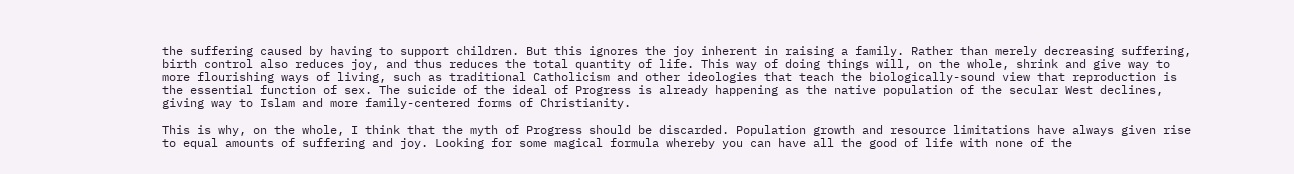the suffering caused by having to support children. But this ignores the joy inherent in raising a family. Rather than merely decreasing suffering, birth control also reduces joy, and thus reduces the total quantity of life. This way of doing things will, on the whole, shrink and give way to more flourishing ways of living, such as traditional Catholicism and other ideologies that teach the biologically-sound view that reproduction is the essential function of sex. The suicide of the ideal of Progress is already happening as the native population of the secular West declines, giving way to Islam and more family-centered forms of Christianity.

This is why, on the whole, I think that the myth of Progress should be discarded. Population growth and resource limitations have always given rise to equal amounts of suffering and joy. Looking for some magical formula whereby you can have all the good of life with none of the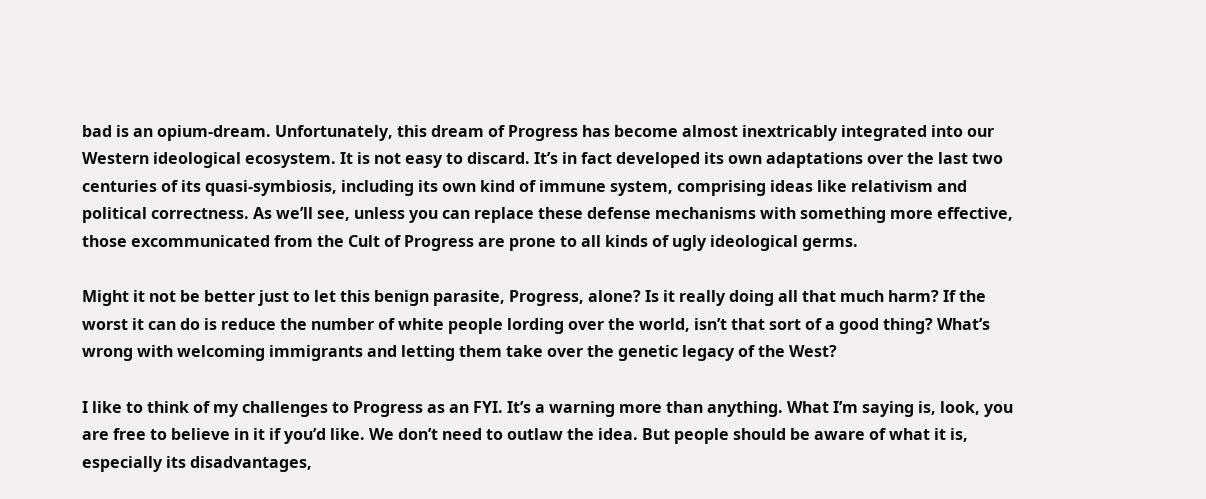bad is an opium-dream. Unfortunately, this dream of Progress has become almost inextricably integrated into our Western ideological ecosystem. It is not easy to discard. It’s in fact developed its own adaptations over the last two centuries of its quasi-symbiosis, including its own kind of immune system, comprising ideas like relativism and political correctness. As we’ll see, unless you can replace these defense mechanisms with something more effective, those excommunicated from the Cult of Progress are prone to all kinds of ugly ideological germs.

Might it not be better just to let this benign parasite, Progress, alone? Is it really doing all that much harm? If the worst it can do is reduce the number of white people lording over the world, isn’t that sort of a good thing? What’s wrong with welcoming immigrants and letting them take over the genetic legacy of the West?

I like to think of my challenges to Progress as an FYI. It’s a warning more than anything. What I’m saying is, look, you are free to believe in it if you’d like. We don’t need to outlaw the idea. But people should be aware of what it is, especially its disadvantages,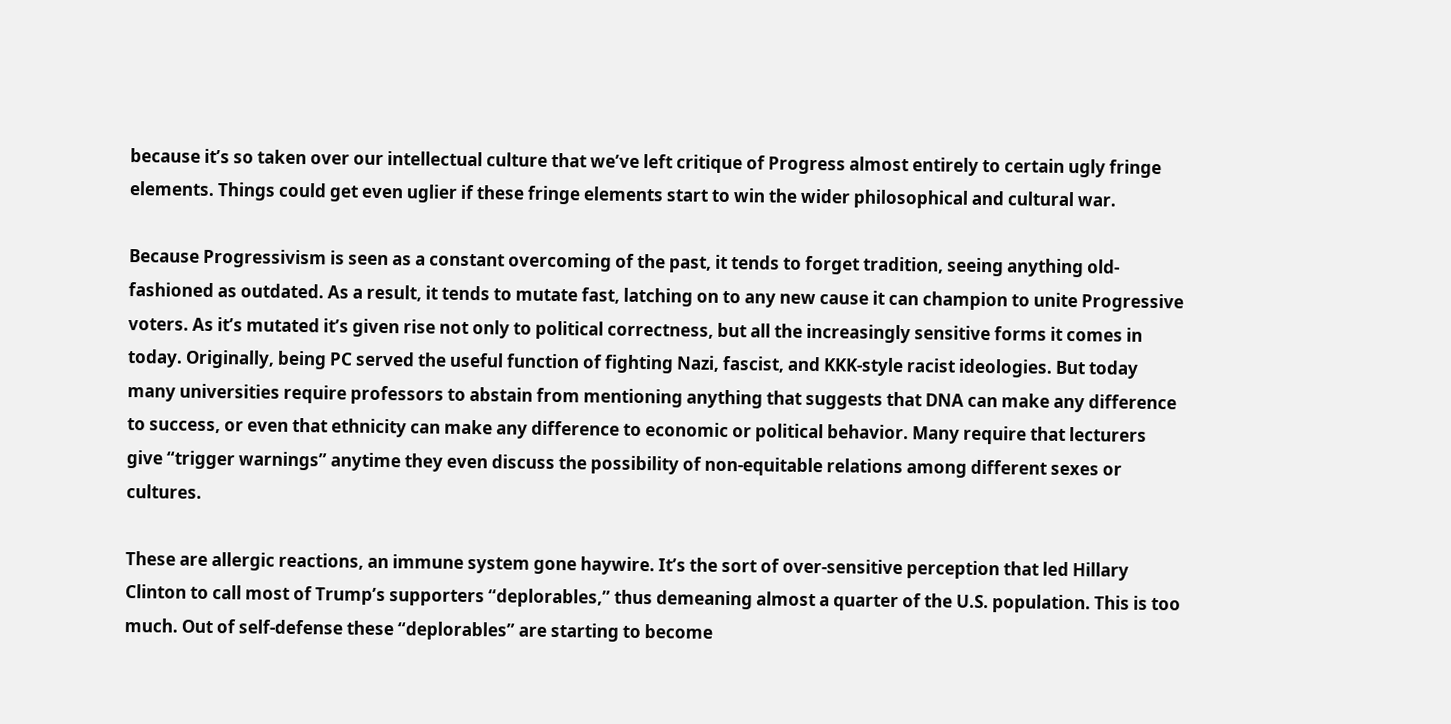because it’s so taken over our intellectual culture that we’ve left critique of Progress almost entirely to certain ugly fringe elements. Things could get even uglier if these fringe elements start to win the wider philosophical and cultural war.

Because Progressivism is seen as a constant overcoming of the past, it tends to forget tradition, seeing anything old-fashioned as outdated. As a result, it tends to mutate fast, latching on to any new cause it can champion to unite Progressive voters. As it’s mutated it’s given rise not only to political correctness, but all the increasingly sensitive forms it comes in today. Originally, being PC served the useful function of fighting Nazi, fascist, and KKK-style racist ideologies. But today many universities require professors to abstain from mentioning anything that suggests that DNA can make any difference to success, or even that ethnicity can make any difference to economic or political behavior. Many require that lecturers give “trigger warnings” anytime they even discuss the possibility of non-equitable relations among different sexes or cultures.

These are allergic reactions, an immune system gone haywire. It’s the sort of over-sensitive perception that led Hillary Clinton to call most of Trump’s supporters “deplorables,” thus demeaning almost a quarter of the U.S. population. This is too much. Out of self-defense these “deplorables” are starting to become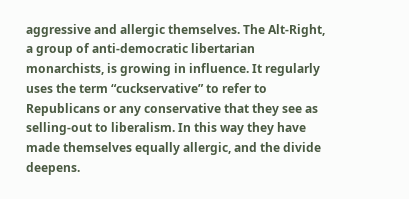aggressive and allergic themselves. The Alt-Right, a group of anti-democratic libertarian monarchists, is growing in influence. It regularly uses the term “cuckservative” to refer to Republicans or any conservative that they see as selling-out to liberalism. In this way they have made themselves equally allergic, and the divide deepens.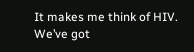It makes me think of HIV. We’ve got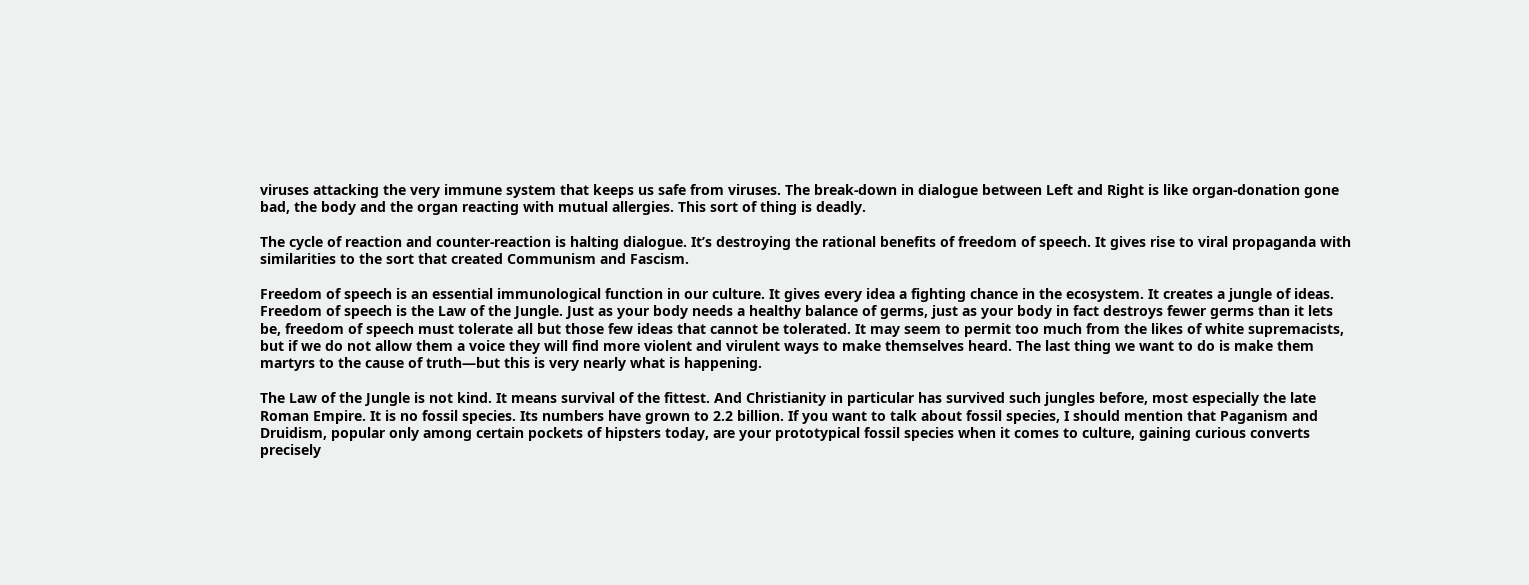viruses attacking the very immune system that keeps us safe from viruses. The break-down in dialogue between Left and Right is like organ-donation gone bad, the body and the organ reacting with mutual allergies. This sort of thing is deadly.

The cycle of reaction and counter-reaction is halting dialogue. It’s destroying the rational benefits of freedom of speech. It gives rise to viral propaganda with similarities to the sort that created Communism and Fascism.

Freedom of speech is an essential immunological function in our culture. It gives every idea a fighting chance in the ecosystem. It creates a jungle of ideas. Freedom of speech is the Law of the Jungle. Just as your body needs a healthy balance of germs, just as your body in fact destroys fewer germs than it lets be, freedom of speech must tolerate all but those few ideas that cannot be tolerated. It may seem to permit too much from the likes of white supremacists, but if we do not allow them a voice they will find more violent and virulent ways to make themselves heard. The last thing we want to do is make them martyrs to the cause of truth—but this is very nearly what is happening.

The Law of the Jungle is not kind. It means survival of the fittest. And Christianity in particular has survived such jungles before, most especially the late Roman Empire. It is no fossil species. Its numbers have grown to 2.2 billion. If you want to talk about fossil species, I should mention that Paganism and Druidism, popular only among certain pockets of hipsters today, are your prototypical fossil species when it comes to culture, gaining curious converts precisely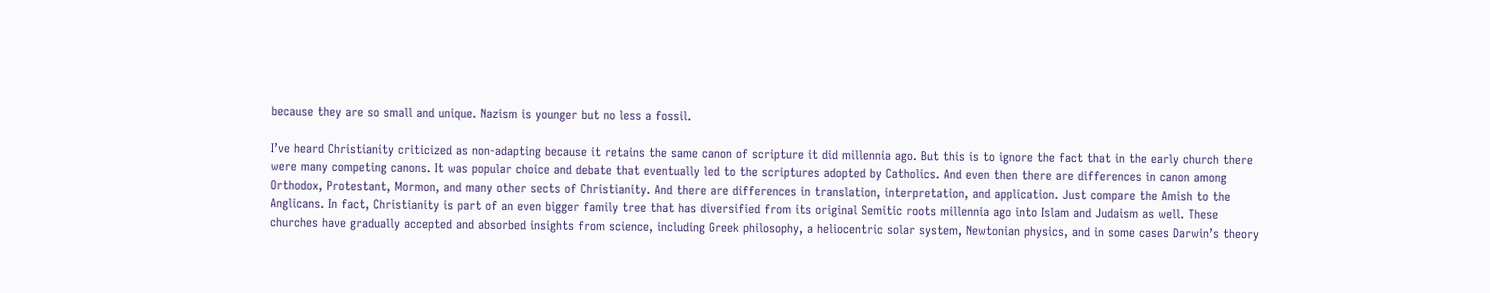because they are so small and unique. Nazism is younger but no less a fossil.

I’ve heard Christianity criticized as non-adapting because it retains the same canon of scripture it did millennia ago. But this is to ignore the fact that in the early church there were many competing canons. It was popular choice and debate that eventually led to the scriptures adopted by Catholics. And even then there are differences in canon among Orthodox, Protestant, Mormon, and many other sects of Christianity. And there are differences in translation, interpretation, and application. Just compare the Amish to the Anglicans. In fact, Christianity is part of an even bigger family tree that has diversified from its original Semitic roots millennia ago into Islam and Judaism as well. These churches have gradually accepted and absorbed insights from science, including Greek philosophy, a heliocentric solar system, Newtonian physics, and in some cases Darwin’s theory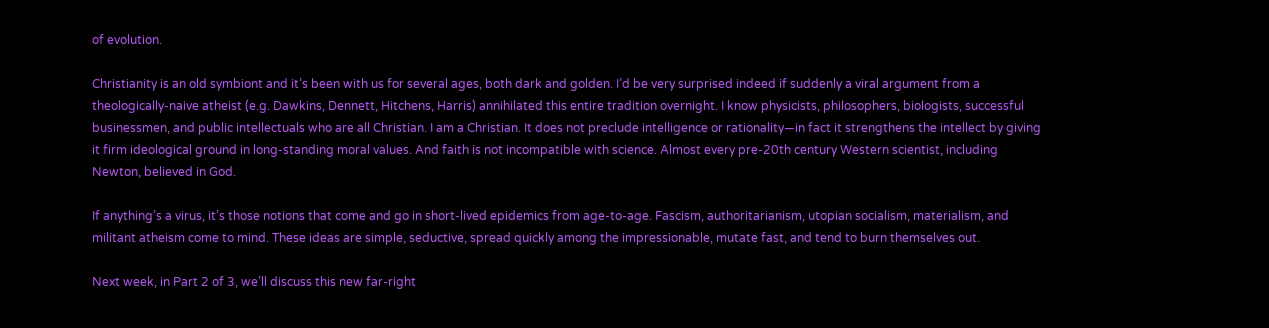of evolution.

Christianity is an old symbiont and it’s been with us for several ages, both dark and golden. I’d be very surprised indeed if suddenly a viral argument from a theologically-naive atheist (e.g. Dawkins, Dennett, Hitchens, Harris) annihilated this entire tradition overnight. I know physicists, philosophers, biologists, successful businessmen, and public intellectuals who are all Christian. I am a Christian. It does not preclude intelligence or rationality—in fact it strengthens the intellect by giving it firm ideological ground in long-standing moral values. And faith is not incompatible with science. Almost every pre-20th century Western scientist, including Newton, believed in God.

If anything’s a virus, it’s those notions that come and go in short-lived epidemics from age-to-age. Fascism, authoritarianism, utopian socialism, materialism, and militant atheism come to mind. These ideas are simple, seductive, spread quickly among the impressionable, mutate fast, and tend to burn themselves out.

Next week, in Part 2 of 3, we’ll discuss this new far-right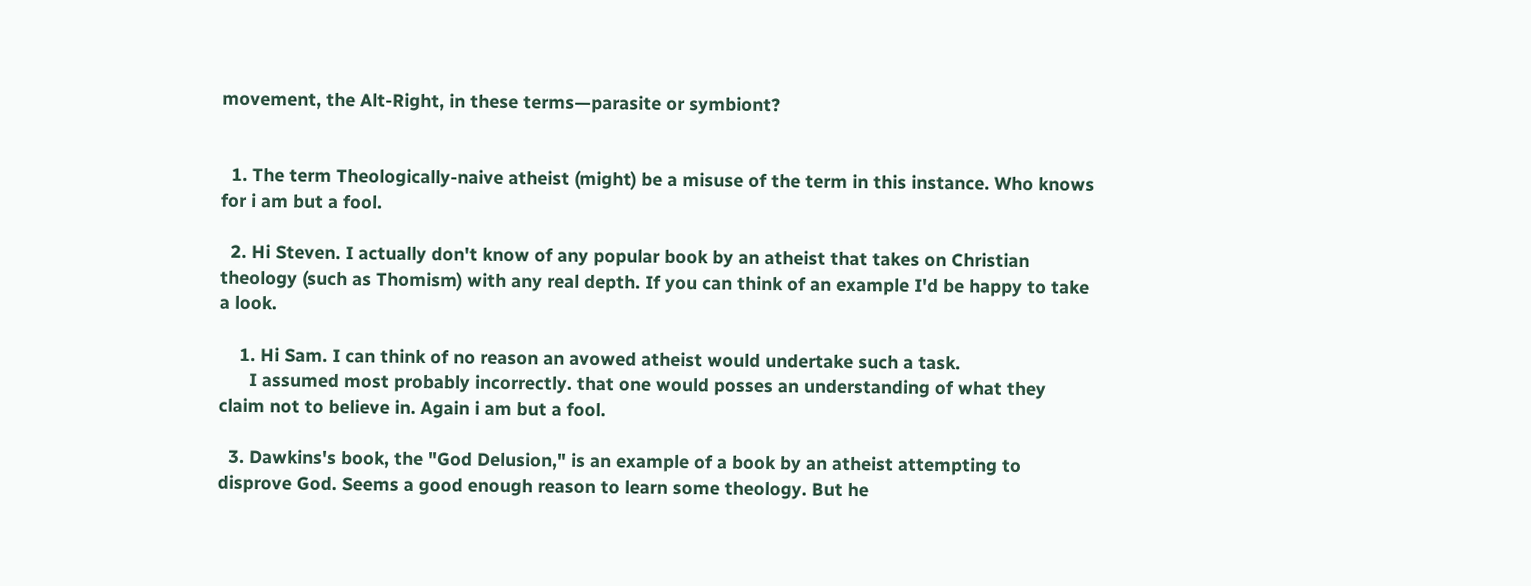movement, the Alt-Right, in these terms—parasite or symbiont?


  1. The term Theologically-naive atheist (might) be a misuse of the term in this instance. Who knows for i am but a fool.

  2. Hi Steven. I actually don't know of any popular book by an atheist that takes on Christian theology (such as Thomism) with any real depth. If you can think of an example I'd be happy to take a look.

    1. Hi Sam. I can think of no reason an avowed atheist would undertake such a task.
      I assumed most probably incorrectly. that one would posses an understanding of what they claim not to believe in. Again i am but a fool.

  3. Dawkins's book, the "God Delusion," is an example of a book by an atheist attempting to disprove God. Seems a good enough reason to learn some theology. But he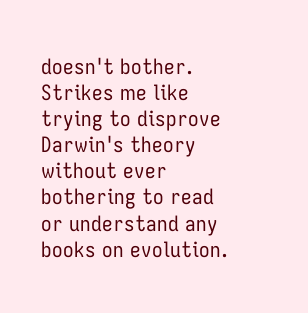doesn't bother. Strikes me like trying to disprove Darwin's theory without ever bothering to read or understand any books on evolution.